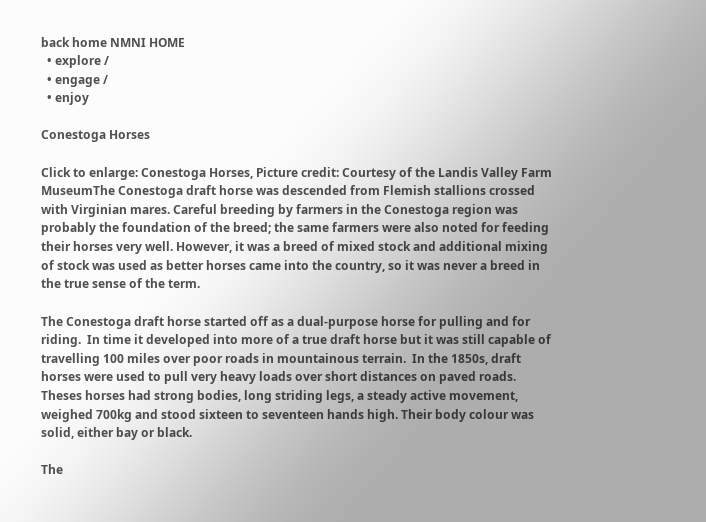back home NMNI HOME
  • explore /
  • engage /
  • enjoy

Conestoga Horses

Click to enlarge: Conestoga Horses, Picture credit: Courtesy of the Landis Valley Farm MuseumThe Conestoga draft horse was descended from Flemish stallions crossed with Virginian mares. Careful breeding by farmers in the Conestoga region was probably the foundation of the breed; the same farmers were also noted for feeding their horses very well. However, it was a breed of mixed stock and additional mixing of stock was used as better horses came into the country, so it was never a breed in the true sense of the term.

The Conestoga draft horse started off as a dual-purpose horse for pulling and for riding.  In time it developed into more of a true draft horse but it was still capable of travelling 100 miles over poor roads in mountainous terrain.  In the 1850s, draft horses were used to pull very heavy loads over short distances on paved roads. Theses horses had strong bodies, long striding legs, a steady active movement, weighed 700kg and stood sixteen to seventeen hands high. Their body colour was solid, either bay or black.

The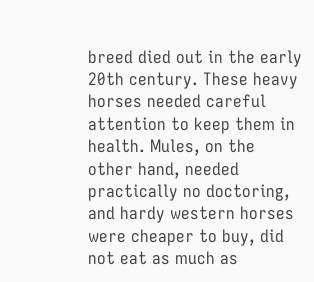breed died out in the early 20th century. These heavy horses needed careful attention to keep them in health. Mules, on the other hand, needed practically no doctoring, and hardy western horses were cheaper to buy, did not eat as much as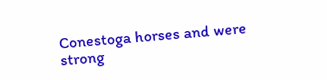Conestoga horses and were strong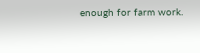enough for farm work.